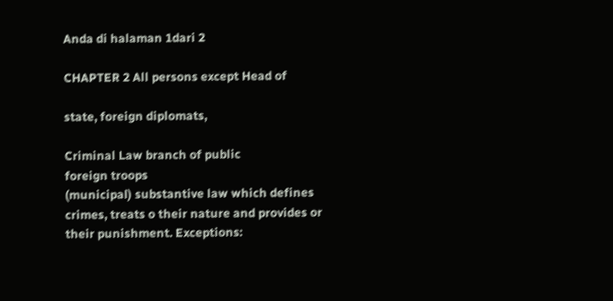Anda di halaman 1dari 2

CHAPTER 2 All persons except Head of

state, foreign diplomats,

Criminal Law branch of public
foreign troops
(municipal) substantive law which defines
crimes, treats o their nature and provides or
their punishment. Exceptions: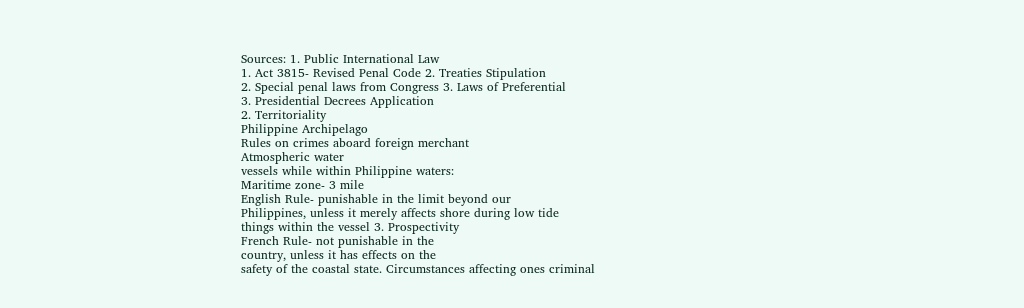Sources: 1. Public International Law
1. Act 3815- Revised Penal Code 2. Treaties Stipulation
2. Special penal laws from Congress 3. Laws of Preferential
3. Presidential Decrees Application
2. Territoriality
Philippine Archipelago
Rules on crimes aboard foreign merchant
Atmospheric water
vessels while within Philippine waters:
Maritime zone- 3 mile
English Rule- punishable in the limit beyond our
Philippines, unless it merely affects shore during low tide
things within the vessel 3. Prospectivity
French Rule- not punishable in the
country, unless it has effects on the
safety of the coastal state. Circumstances affecting ones criminal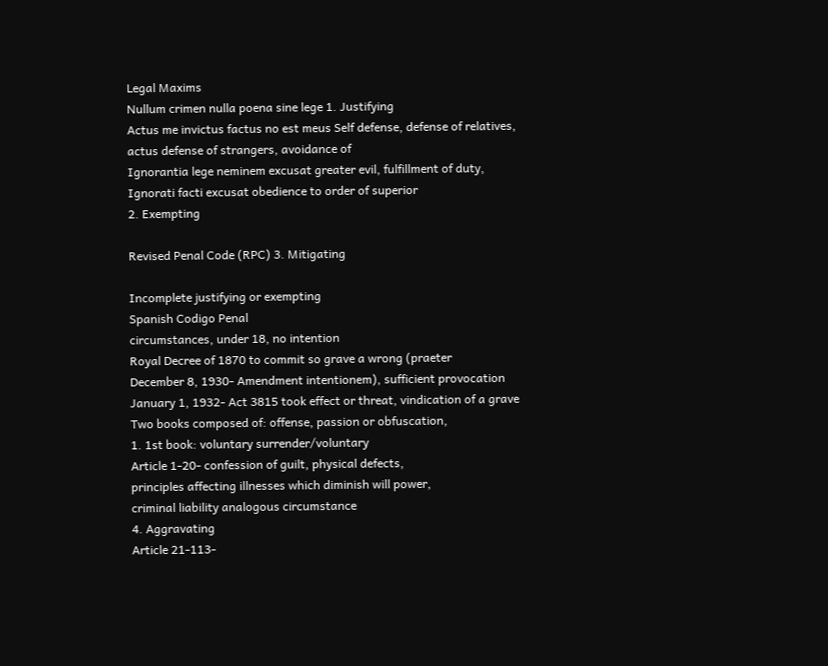Legal Maxims
Nullum crimen nulla poena sine lege 1. Justifying
Actus me invictus factus no est meus Self defense, defense of relatives,
actus defense of strangers, avoidance of
Ignorantia lege neminem excusat greater evil, fulfillment of duty,
Ignorati facti excusat obedience to order of superior
2. Exempting

Revised Penal Code (RPC) 3. Mitigating

Incomplete justifying or exempting
Spanish Codigo Penal
circumstances, under 18, no intention
Royal Decree of 1870 to commit so grave a wrong (praeter
December 8, 1930- Amendment intentionem), sufficient provocation
January 1, 1932- Act 3815 took effect or threat, vindication of a grave
Two books composed of: offense, passion or obfuscation,
1. 1st book: voluntary surrender/voluntary
Article 1-20- confession of guilt, physical defects,
principles affecting illnesses which diminish will power,
criminal liability analogous circumstance
4. Aggravating
Article 21-113-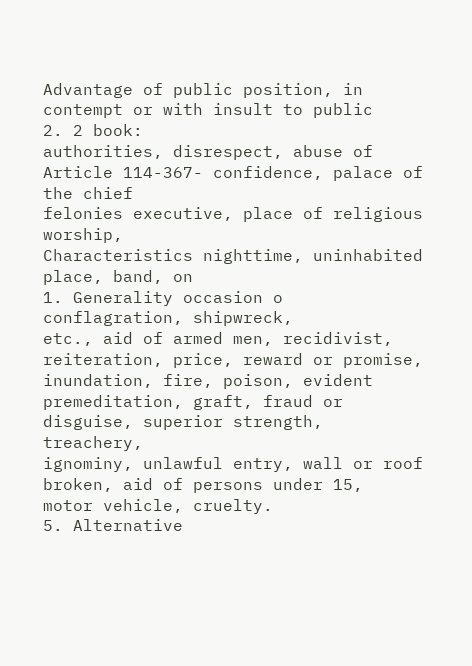Advantage of public position, in
contempt or with insult to public
2. 2 book:
authorities, disrespect, abuse of
Article 114-367- confidence, palace of the chief
felonies executive, place of religious worship,
Characteristics nighttime, uninhabited place, band, on
1. Generality occasion o conflagration, shipwreck,
etc., aid of armed men, recidivist,
reiteration, price, reward or promise,
inundation, fire, poison, evident
premeditation, graft, fraud or
disguise, superior strength, treachery,
ignominy, unlawful entry, wall or roof
broken, aid of persons under 15,
motor vehicle, cruelty.
5. Alternative